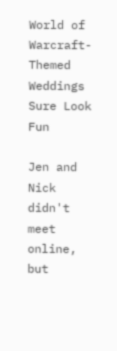World of Warcraft-Themed Weddings Sure Look Fun

Jen and Nick didn't meet online, but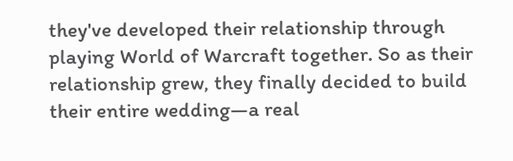they've developed their relationship through playing World of Warcraft together. So as their relationship grew, they finally decided to build their entire wedding—a real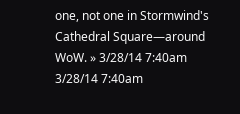one, not one in Stormwind's Cathedral Square—around WoW. » 3/28/14 7:40am 3/28/14 7:40am